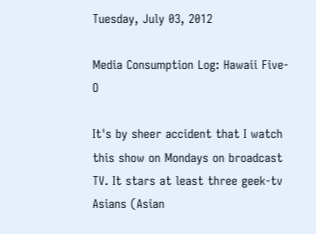Tuesday, July 03, 2012

Media Consumption Log: Hawaii Five-O

It's by sheer accident that I watch this show on Mondays on broadcast TV. It stars at least three geek-tv Asians (Asian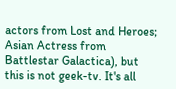actors from Lost and Heroes; Asian Actress from Battlestar Galactica), but this is not geek-tv. It's all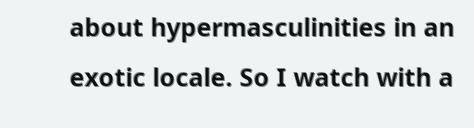about hypermasculinities in an exotic locale. So I watch with a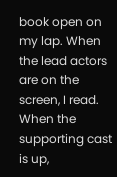book open on my lap. When the lead actors are on the screen, I read. When the supporting cast is up,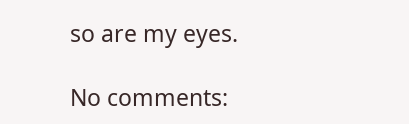so are my eyes.

No comments: